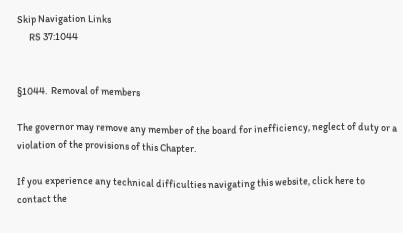Skip Navigation Links
      RS 37:1044


§1044.  Removal of members

The governor may remove any member of the board for inefficiency, neglect of duty or a violation of the provisions of this Chapter.

If you experience any technical difficulties navigating this website, click here to contact the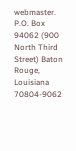webmaster.
P.O. Box 94062 (900 North Third Street) Baton Rouge, Louisiana 70804-9062